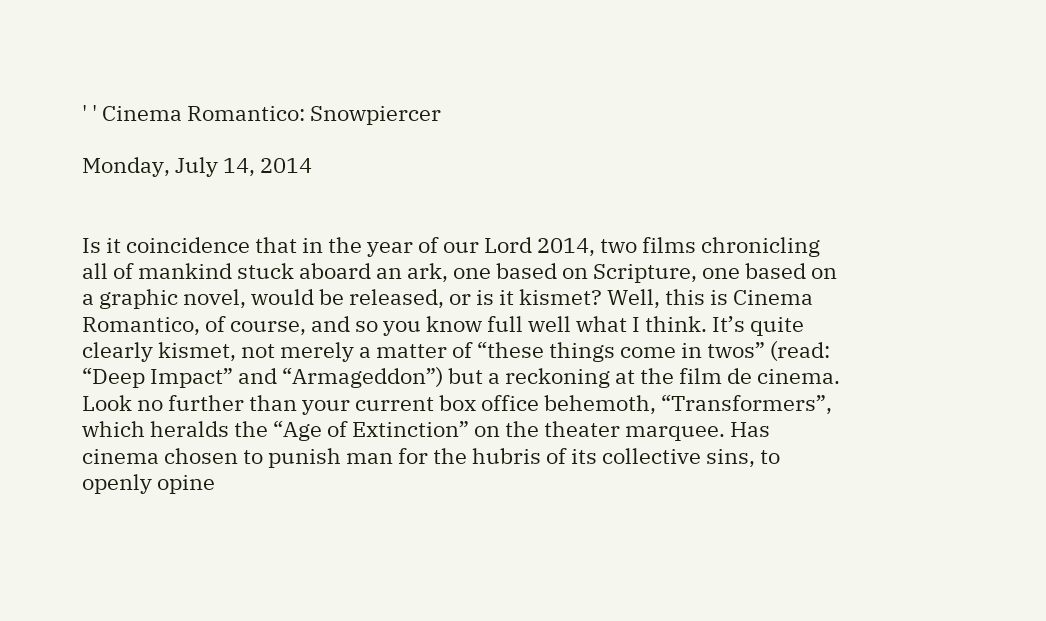' ' Cinema Romantico: Snowpiercer

Monday, July 14, 2014


Is it coincidence that in the year of our Lord 2014, two films chronicling all of mankind stuck aboard an ark, one based on Scripture, one based on a graphic novel, would be released, or is it kismet? Well, this is Cinema Romantico, of course, and so you know full well what I think. It’s quite clearly kismet, not merely a matter of “these things come in twos” (read: “Deep Impact” and “Armageddon”) but a reckoning at the film de cinema. Look no further than your current box office behemoth, “Transformers”, which heralds the “Age of Extinction” on the theater marquee. Has cinema chosen to punish man for the hubris of its collective sins, to openly opine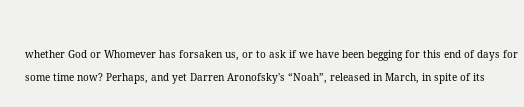whether God or Whomever has forsaken us, or to ask if we have been begging for this end of days for some time now? Perhaps, and yet Darren Aronofsky's “Noah”, released in March, in spite of its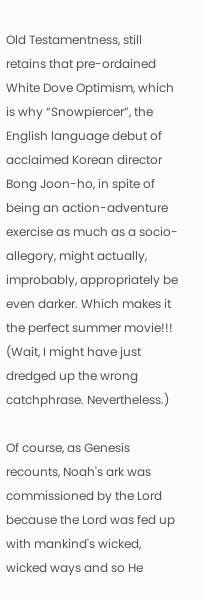Old Testamentness, still retains that pre-ordained White Dove Optimism, which is why “Snowpiercer”, the English language debut of acclaimed Korean director Bong Joon-ho, in spite of being an action-adventure exercise as much as a socio-allegory, might actually, improbably, appropriately be even darker. Which makes it the perfect summer movie!!! (Wait, I might have just dredged up the wrong catchphrase. Nevertheless.)

Of course, as Genesis recounts, Noah's ark was commissioned by the Lord because the Lord was fed up with mankind's wicked, wicked ways and so He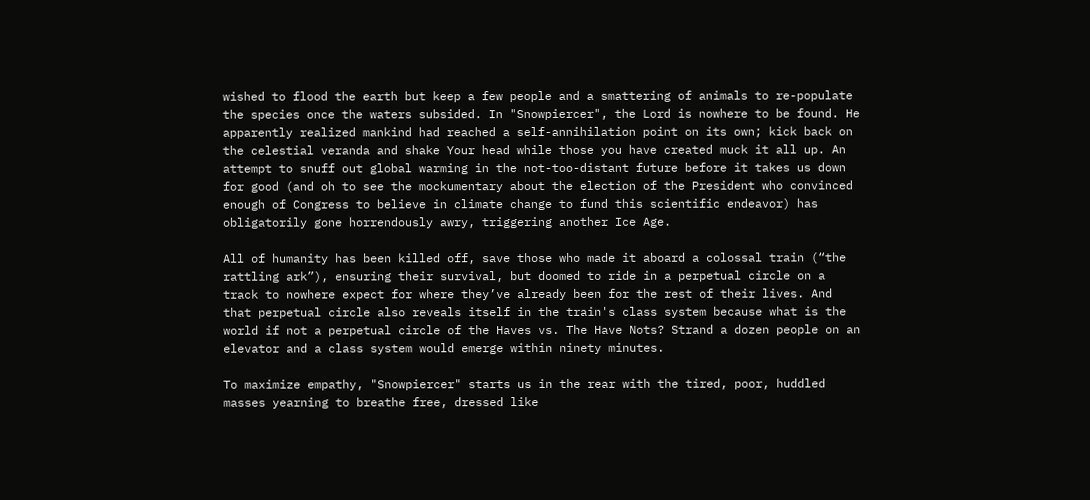wished to flood the earth but keep a few people and a smattering of animals to re-populate the species once the waters subsided. In "Snowpiercer", the Lord is nowhere to be found. He apparently realized mankind had reached a self-annihilation point on its own; kick back on the celestial veranda and shake Your head while those you have created muck it all up. An attempt to snuff out global warming in the not-too-distant future before it takes us down for good (and oh to see the mockumentary about the election of the President who convinced enough of Congress to believe in climate change to fund this scientific endeavor) has obligatorily gone horrendously awry, triggering another Ice Age.

All of humanity has been killed off, save those who made it aboard a colossal train (“the rattling ark”), ensuring their survival, but doomed to ride in a perpetual circle on a track to nowhere expect for where they’ve already been for the rest of their lives. And that perpetual circle also reveals itself in the train's class system because what is the world if not a perpetual circle of the Haves vs. The Have Nots? Strand a dozen people on an elevator and a class system would emerge within ninety minutes.

To maximize empathy, "Snowpiercer" starts us in the rear with the tired, poor, huddled masses yearning to breathe free, dressed like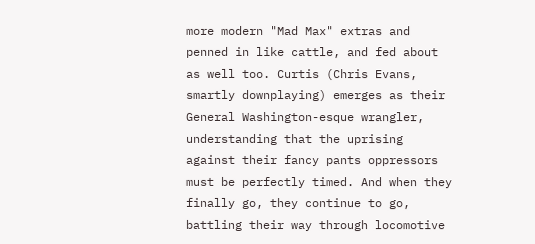more modern "Mad Max" extras and penned in like cattle, and fed about as well too. Curtis (Chris Evans, smartly downplaying) emerges as their General Washington-esque wrangler, understanding that the uprising against their fancy pants oppressors must be perfectly timed. And when they finally go, they continue to go, battling their way through locomotive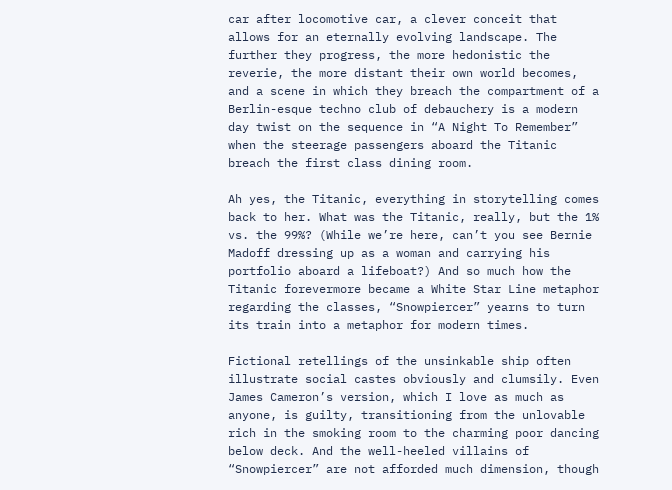car after locomotive car, a clever conceit that allows for an eternally evolving landscape. The further they progress, the more hedonistic the reverie, the more distant their own world becomes, and a scene in which they breach the compartment of a Berlin-esque techno club of debauchery is a modern day twist on the sequence in “A Night To Remember” when the steerage passengers aboard the Titanic breach the first class dining room.

Ah yes, the Titanic, everything in storytelling comes back to her. What was the Titanic, really, but the 1% vs. the 99%? (While we’re here, can’t you see Bernie Madoff dressing up as a woman and carrying his portfolio aboard a lifeboat?) And so much how the Titanic forevermore became a White Star Line metaphor regarding the classes, “Snowpiercer” yearns to turn its train into a metaphor for modern times.

Fictional retellings of the unsinkable ship often illustrate social castes obviously and clumsily. Even James Cameron’s version, which I love as much as anyone, is guilty, transitioning from the unlovable rich in the smoking room to the charming poor dancing below deck. And the well-heeled villains of “Snowpiercer” are not afforded much dimension, though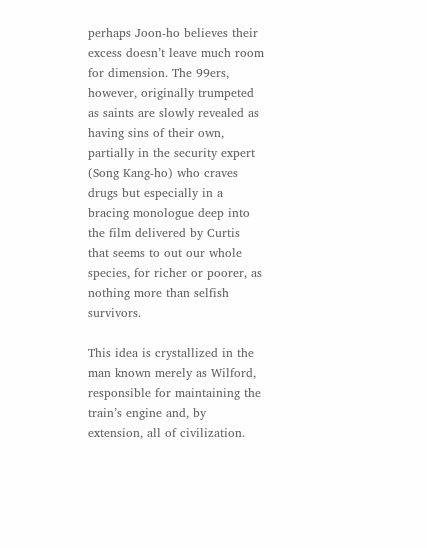perhaps Joon-ho believes their excess doesn’t leave much room for dimension. The 99ers, however, originally trumpeted as saints are slowly revealed as having sins of their own, partially in the security expert (Song Kang-ho) who craves drugs but especially in a bracing monologue deep into the film delivered by Curtis that seems to out our whole species, for richer or poorer, as nothing more than selfish survivors.

This idea is crystallized in the man known merely as Wilford, responsible for maintaining the train’s engine and, by extension, all of civilization.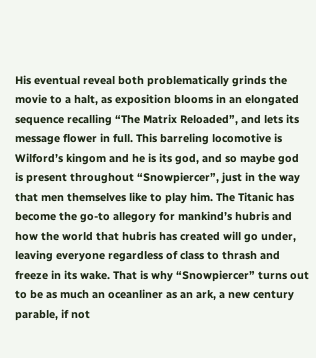His eventual reveal both problematically grinds the movie to a halt, as exposition blooms in an elongated sequence recalling “The Matrix Reloaded”, and lets its message flower in full. This barreling locomotive is Wilford’s kingom and he is its god, and so maybe god is present throughout “Snowpiercer”, just in the way that men themselves like to play him. The Titanic has become the go-to allegory for mankind’s hubris and how the world that hubris has created will go under, leaving everyone regardless of class to thrash and freeze in its wake. That is why “Snowpiercer” turns out to be as much an oceanliner as an ark, a new century parable, if not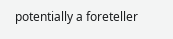potentially a foreteller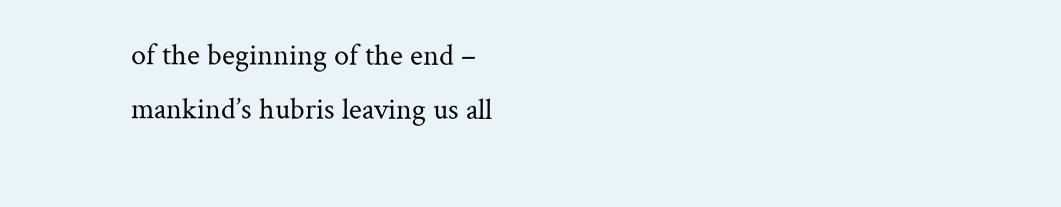of the beginning of the end – mankind’s hubris leaving us all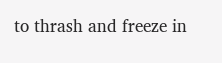to thrash and freeze in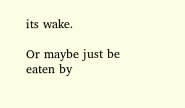its wake.

Or maybe just be eaten by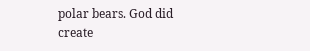polar bears. God did create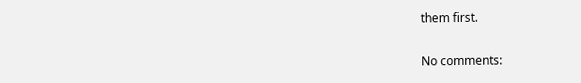them first.

No comments: